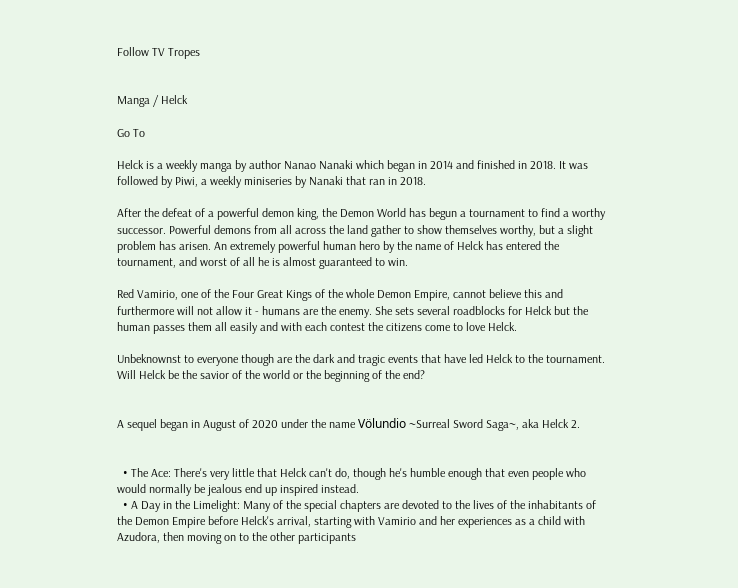Follow TV Tropes


Manga / Helck

Go To

Helck is a weekly manga by author Nanao Nanaki which began in 2014 and finished in 2018. It was followed by Piwi, a weekly miniseries by Nanaki that ran in 2018.

After the defeat of a powerful demon king, the Demon World has begun a tournament to find a worthy successor. Powerful demons from all across the land gather to show themselves worthy, but a slight problem has arisen. An extremely powerful human hero by the name of Helck has entered the tournament, and worst of all he is almost guaranteed to win.

Red Vamirio, one of the Four Great Kings of the whole Demon Empire, cannot believe this and furthermore will not allow it - humans are the enemy. She sets several roadblocks for Helck but the human passes them all easily and with each contest the citizens come to love Helck.

Unbeknownst to everyone though are the dark and tragic events that have led Helck to the tournament. Will Helck be the savior of the world or the beginning of the end?


A sequel began in August of 2020 under the name Völundio ~Surreal Sword Saga~, aka Helck 2.


  • The Ace: There's very little that Helck can't do, though he's humble enough that even people who would normally be jealous end up inspired instead.
  • A Day in the Limelight: Many of the special chapters are devoted to the lives of the inhabitants of the Demon Empire before Helck's arrival, starting with Vamirio and her experiences as a child with Azudora, then moving on to the other participants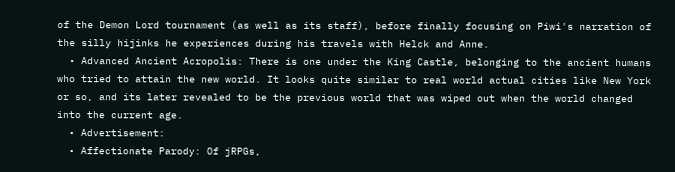of the Demon Lord tournament (as well as its staff), before finally focusing on Piwi's narration of the silly hijinks he experiences during his travels with Helck and Anne.
  • Advanced Ancient Acropolis: There is one under the King Castle, belonging to the ancient humans who tried to attain the new world. It looks quite similar to real world actual cities like New York or so, and its later revealed to be the previous world that was wiped out when the world changed into the current age.
  • Advertisement:
  • Affectionate Parody: Of jRPGs,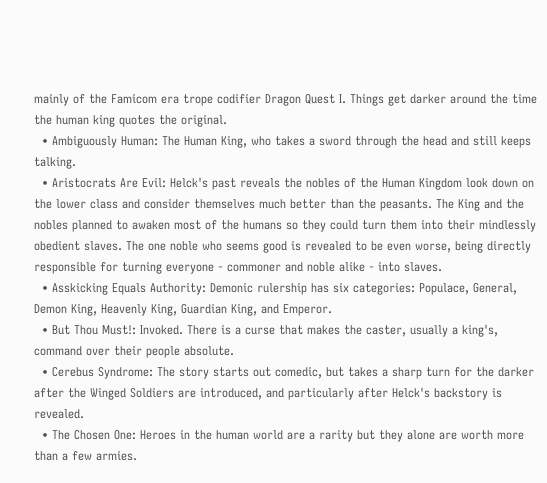mainly of the Famicom era trope codifier Dragon Quest I. Things get darker around the time the human king quotes the original.
  • Ambiguously Human: The Human King, who takes a sword through the head and still keeps talking.
  • Aristocrats Are Evil: Helck's past reveals the nobles of the Human Kingdom look down on the lower class and consider themselves much better than the peasants. The King and the nobles planned to awaken most of the humans so they could turn them into their mindlessly obedient slaves. The one noble who seems good is revealed to be even worse, being directly responsible for turning everyone - commoner and noble alike - into slaves.
  • Asskicking Equals Authority: Demonic rulership has six categories: Populace, General, Demon King, Heavenly King, Guardian King, and Emperor.
  • But Thou Must!: Invoked. There is a curse that makes the caster, usually a king's, command over their people absolute.
  • Cerebus Syndrome: The story starts out comedic, but takes a sharp turn for the darker after the Winged Soldiers are introduced, and particularly after Helck's backstory is revealed.
  • The Chosen One: Heroes in the human world are a rarity but they alone are worth more than a few armies.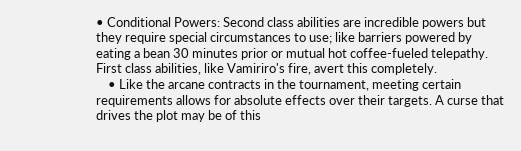• Conditional Powers: Second class abilities are incredible powers but they require special circumstances to use; like barriers powered by eating a bean 30 minutes prior or mutual hot coffee-fueled telepathy. First class abilities, like Vamiriro's fire, avert this completely.
    • Like the arcane contracts in the tournament, meeting certain requirements allows for absolute effects over their targets. A curse that drives the plot may be of this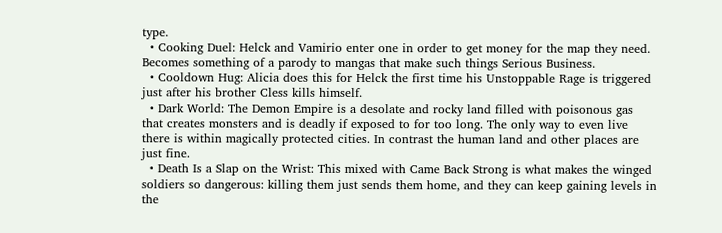type.
  • Cooking Duel: Helck and Vamirio enter one in order to get money for the map they need. Becomes something of a parody to mangas that make such things Serious Business.
  • Cooldown Hug: Alicia does this for Helck the first time his Unstoppable Rage is triggered just after his brother Cless kills himself.
  • Dark World: The Demon Empire is a desolate and rocky land filled with poisonous gas that creates monsters and is deadly if exposed to for too long. The only way to even live there is within magically protected cities. In contrast the human land and other places are just fine.
  • Death Is a Slap on the Wrist: This mixed with Came Back Strong is what makes the winged soldiers so dangerous: killing them just sends them home, and they can keep gaining levels in the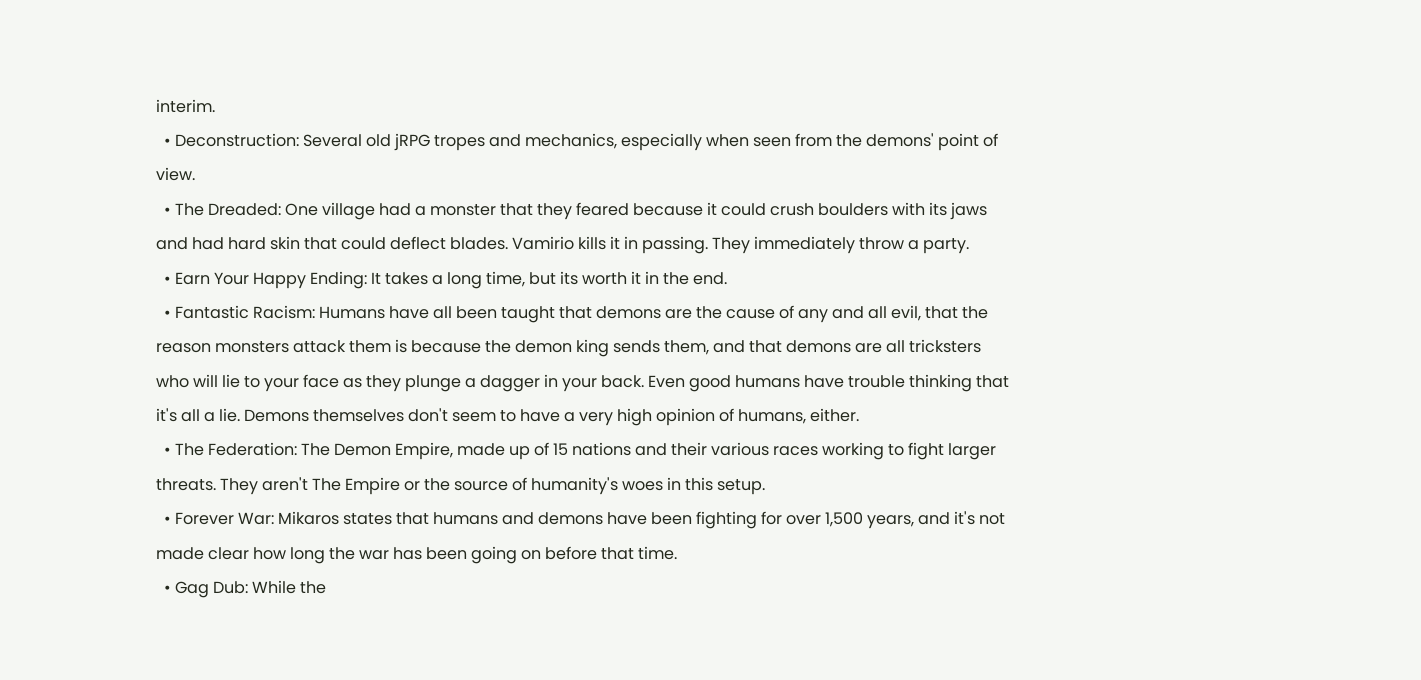interim.
  • Deconstruction: Several old jRPG tropes and mechanics, especially when seen from the demons' point of view.
  • The Dreaded: One village had a monster that they feared because it could crush boulders with its jaws and had hard skin that could deflect blades. Vamirio kills it in passing. They immediately throw a party.
  • Earn Your Happy Ending: It takes a long time, but its worth it in the end.
  • Fantastic Racism: Humans have all been taught that demons are the cause of any and all evil, that the reason monsters attack them is because the demon king sends them, and that demons are all tricksters who will lie to your face as they plunge a dagger in your back. Even good humans have trouble thinking that it's all a lie. Demons themselves don't seem to have a very high opinion of humans, either.
  • The Federation: The Demon Empire, made up of 15 nations and their various races working to fight larger threats. They aren't The Empire or the source of humanity's woes in this setup.
  • Forever War: Mikaros states that humans and demons have been fighting for over 1,500 years, and it's not made clear how long the war has been going on before that time.
  • Gag Dub: While the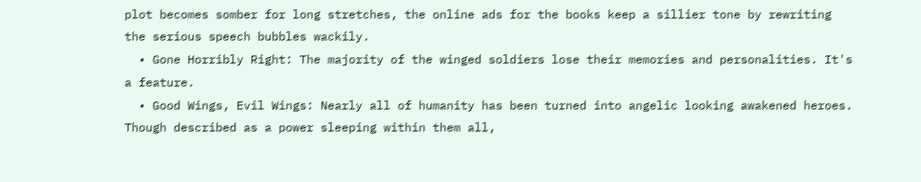plot becomes somber for long stretches, the online ads for the books keep a sillier tone by rewriting the serious speech bubbles wackily.
  • Gone Horribly Right: The majority of the winged soldiers lose their memories and personalities. It's a feature.
  • Good Wings, Evil Wings: Nearly all of humanity has been turned into angelic looking awakened heroes. Though described as a power sleeping within them all,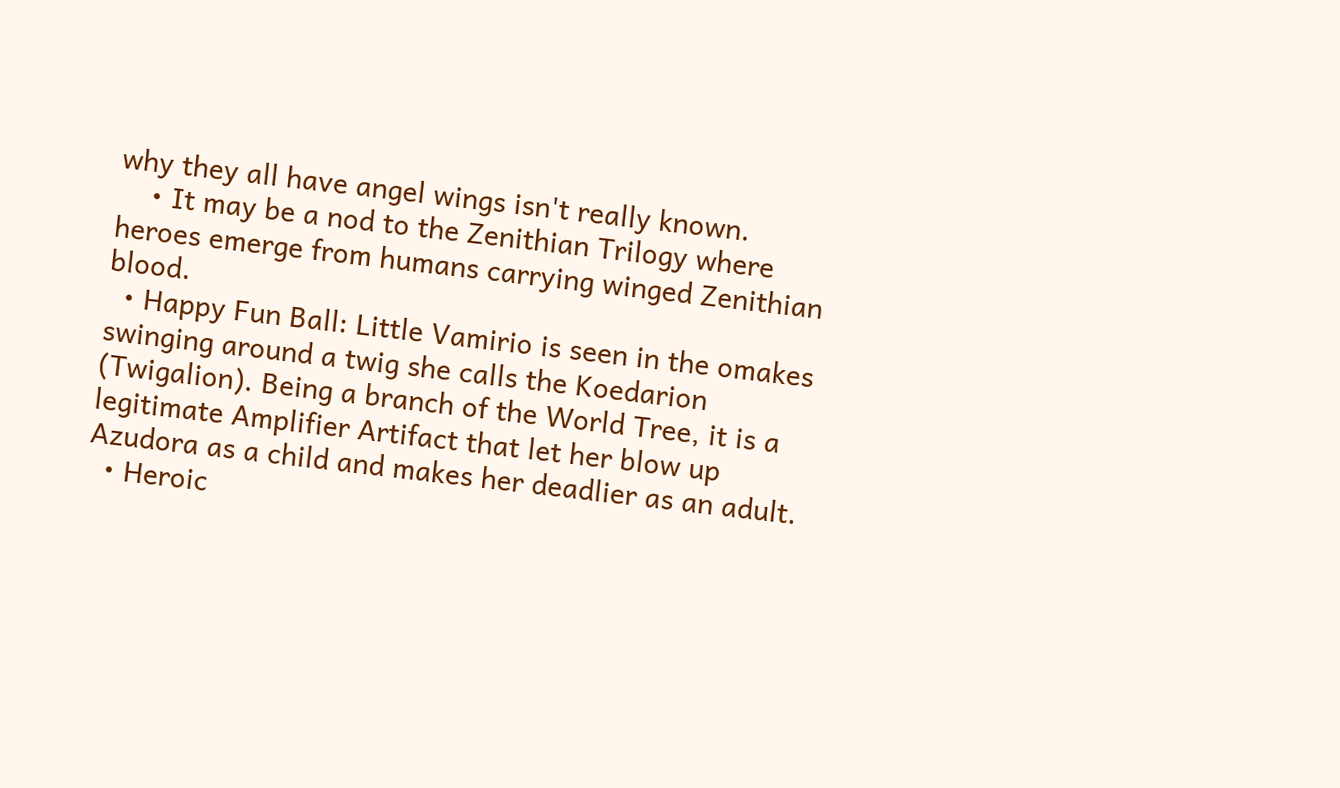why they all have angel wings isn't really known.
    • It may be a nod to the Zenithian Trilogy where heroes emerge from humans carrying winged Zenithian blood.
  • Happy Fun Ball: Little Vamirio is seen in the omakes swinging around a twig she calls the Koedarion (Twigalion). Being a branch of the World Tree, it is a legitimate Amplifier Artifact that let her blow up Azudora as a child and makes her deadlier as an adult.
  • Heroic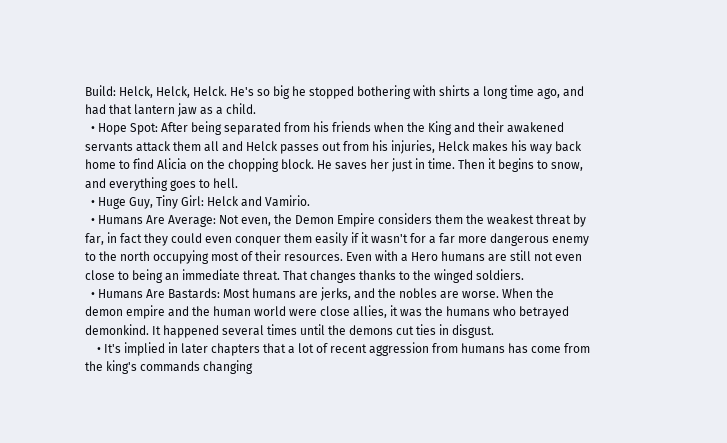Build: Helck, Helck, Helck. He's so big he stopped bothering with shirts a long time ago, and had that lantern jaw as a child.
  • Hope Spot: After being separated from his friends when the King and their awakened servants attack them all and Helck passes out from his injuries, Helck makes his way back home to find Alicia on the chopping block. He saves her just in time. Then it begins to snow, and everything goes to hell.
  • Huge Guy, Tiny Girl: Helck and Vamirio.
  • Humans Are Average: Not even, the Demon Empire considers them the weakest threat by far, in fact they could even conquer them easily if it wasn't for a far more dangerous enemy to the north occupying most of their resources. Even with a Hero humans are still not even close to being an immediate threat. That changes thanks to the winged soldiers.
  • Humans Are Bastards: Most humans are jerks, and the nobles are worse. When the demon empire and the human world were close allies, it was the humans who betrayed demonkind. It happened several times until the demons cut ties in disgust.
    • It's implied in later chapters that a lot of recent aggression from humans has come from the king's commands changing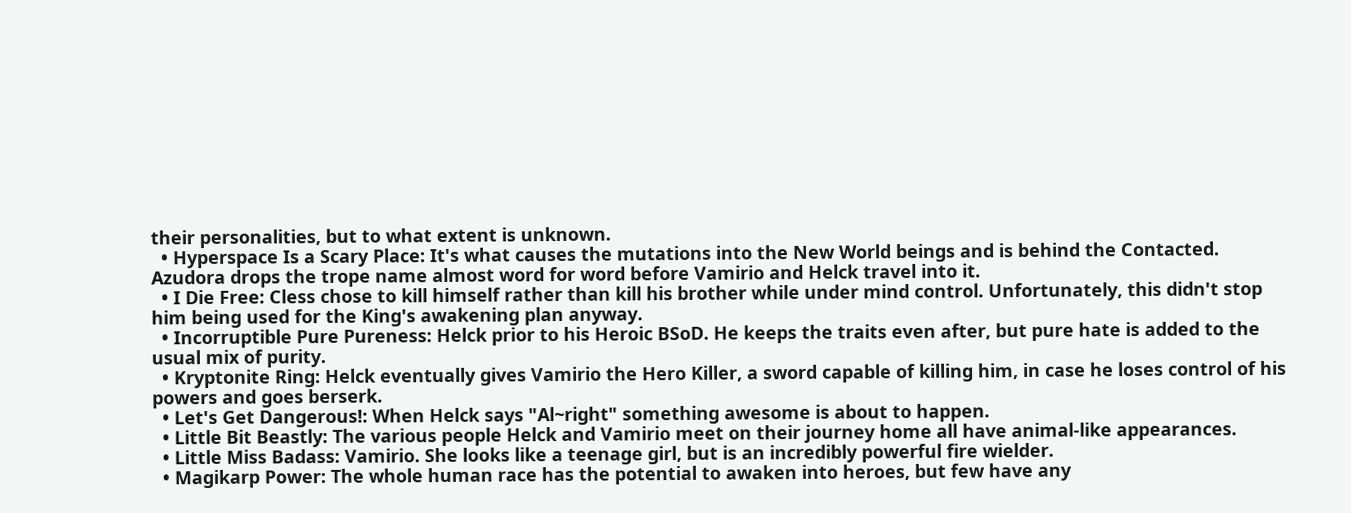their personalities, but to what extent is unknown.
  • Hyperspace Is a Scary Place: It's what causes the mutations into the New World beings and is behind the Contacted. Azudora drops the trope name almost word for word before Vamirio and Helck travel into it.
  • I Die Free: Cless chose to kill himself rather than kill his brother while under mind control. Unfortunately, this didn't stop him being used for the King's awakening plan anyway.
  • Incorruptible Pure Pureness: Helck prior to his Heroic BSoD. He keeps the traits even after, but pure hate is added to the usual mix of purity.
  • Kryptonite Ring: Helck eventually gives Vamirio the Hero Killer, a sword capable of killing him, in case he loses control of his powers and goes berserk.
  • Let's Get Dangerous!: When Helck says "Al~right" something awesome is about to happen.
  • Little Bit Beastly: The various people Helck and Vamirio meet on their journey home all have animal-like appearances.
  • Little Miss Badass: Vamirio. She looks like a teenage girl, but is an incredibly powerful fire wielder.
  • Magikarp Power: The whole human race has the potential to awaken into heroes, but few have any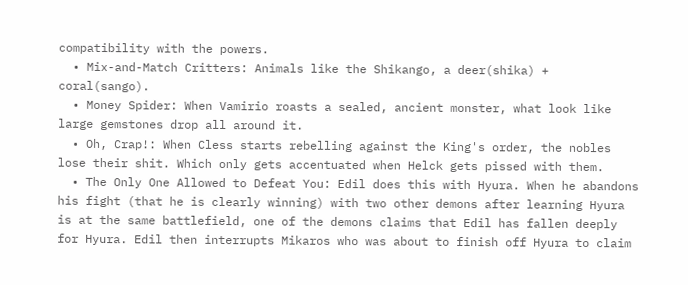compatibility with the powers.
  • Mix-and-Match Critters: Animals like the Shikango, a deer(shika) + coral(sango).
  • Money Spider: When Vamirio roasts a sealed, ancient monster, what look like large gemstones drop all around it.
  • Oh, Crap!: When Cless starts rebelling against the King's order, the nobles lose their shit. Which only gets accentuated when Helck gets pissed with them.
  • The Only One Allowed to Defeat You: Edil does this with Hyura. When he abandons his fight (that he is clearly winning) with two other demons after learning Hyura is at the same battlefield, one of the demons claims that Edil has fallen deeply for Hyura. Edil then interrupts Mikaros who was about to finish off Hyura to claim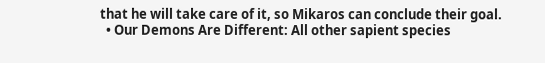that he will take care of it, so Mikaros can conclude their goal.
  • Our Demons Are Different: All other sapient species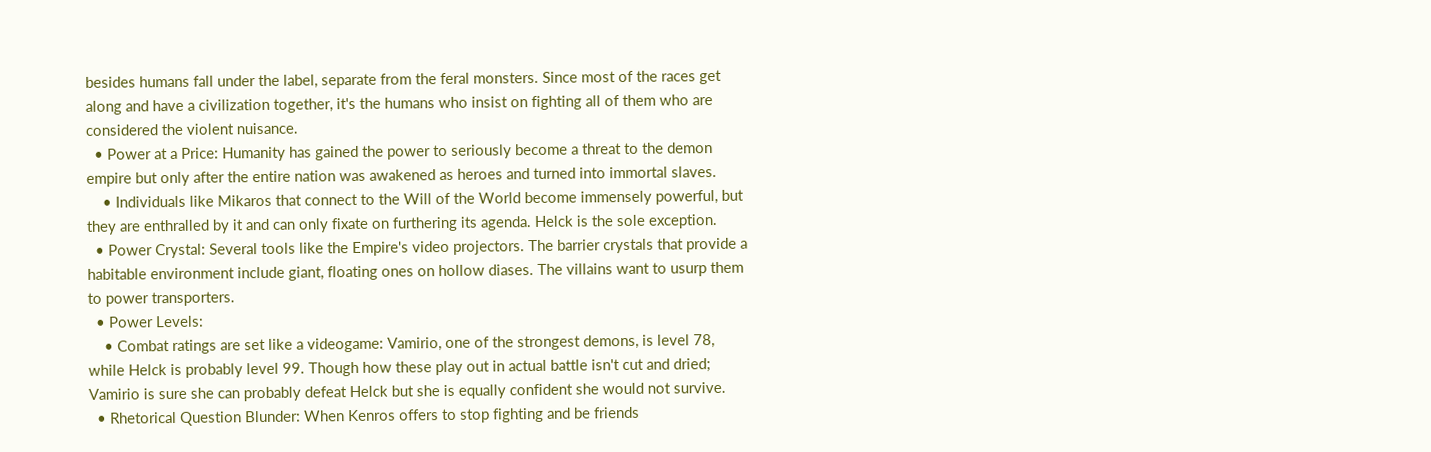besides humans fall under the label, separate from the feral monsters. Since most of the races get along and have a civilization together, it's the humans who insist on fighting all of them who are considered the violent nuisance.
  • Power at a Price: Humanity has gained the power to seriously become a threat to the demon empire but only after the entire nation was awakened as heroes and turned into immortal slaves.
    • Individuals like Mikaros that connect to the Will of the World become immensely powerful, but they are enthralled by it and can only fixate on furthering its agenda. Helck is the sole exception.
  • Power Crystal: Several tools like the Empire's video projectors. The barrier crystals that provide a habitable environment include giant, floating ones on hollow diases. The villains want to usurp them to power transporters.
  • Power Levels:
    • Combat ratings are set like a videogame: Vamirio, one of the strongest demons, is level 78, while Helck is probably level 99. Though how these play out in actual battle isn't cut and dried; Vamirio is sure she can probably defeat Helck but she is equally confident she would not survive.
  • Rhetorical Question Blunder: When Kenros offers to stop fighting and be friends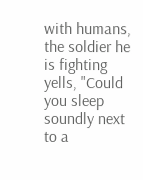with humans, the soldier he is fighting yells, "Could you sleep soundly next to a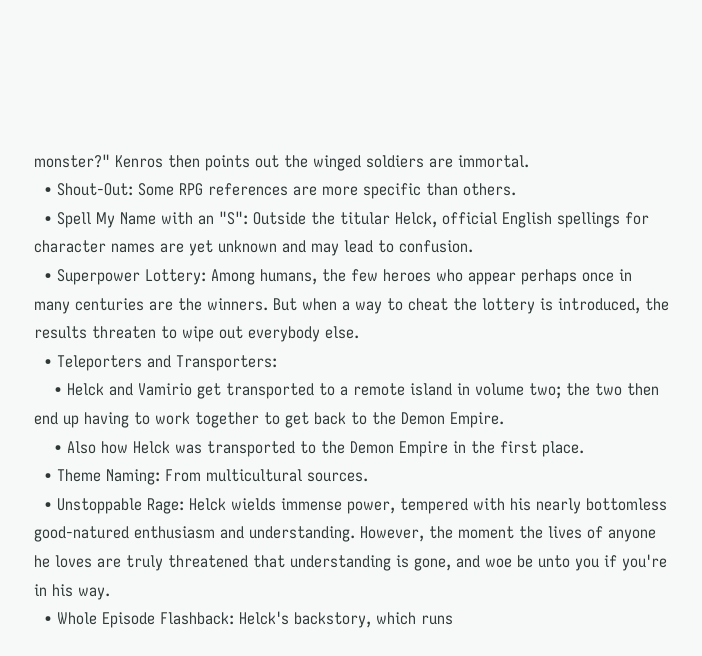monster?" Kenros then points out the winged soldiers are immortal.
  • Shout-Out: Some RPG references are more specific than others.
  • Spell My Name with an "S": Outside the titular Helck, official English spellings for character names are yet unknown and may lead to confusion.
  • Superpower Lottery: Among humans, the few heroes who appear perhaps once in many centuries are the winners. But when a way to cheat the lottery is introduced, the results threaten to wipe out everybody else.
  • Teleporters and Transporters:
    • Helck and Vamirio get transported to a remote island in volume two; the two then end up having to work together to get back to the Demon Empire.
    • Also how Helck was transported to the Demon Empire in the first place.
  • Theme Naming: From multicultural sources.
  • Unstoppable Rage: Helck wields immense power, tempered with his nearly bottomless good-natured enthusiasm and understanding. However, the moment the lives of anyone he loves are truly threatened that understanding is gone, and woe be unto you if you're in his way.
  • Whole Episode Flashback: Helck's backstory, which runs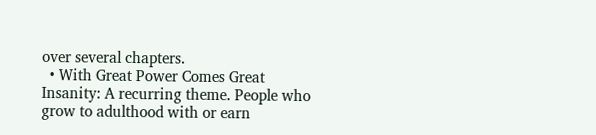over several chapters.
  • With Great Power Comes Great Insanity: A recurring theme. People who grow to adulthood with or earn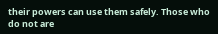their powers can use them safely. Those who do not are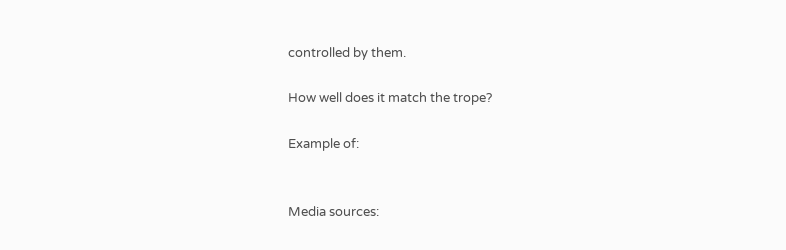controlled by them.

How well does it match the trope?

Example of:


Media sources: